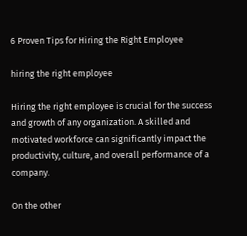6 Proven Tips for Hiring the Right Employee

hiring the right employee

Hiring the right employee is crucial for the success and growth of any organization. A skilled and motivated workforce can significantly impact the productivity, culture, and overall performance of a company.

On the other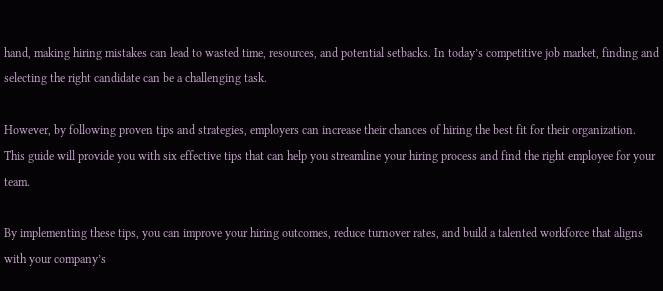hand, making hiring mistakes can lead to wasted time, resources, and potential setbacks. In today’s competitive job market, finding and selecting the right candidate can be a challenging task.

However, by following proven tips and strategies, employers can increase their chances of hiring the best fit for their organization. This guide will provide you with six effective tips that can help you streamline your hiring process and find the right employee for your team.

By implementing these tips, you can improve your hiring outcomes, reduce turnover rates, and build a talented workforce that aligns with your company’s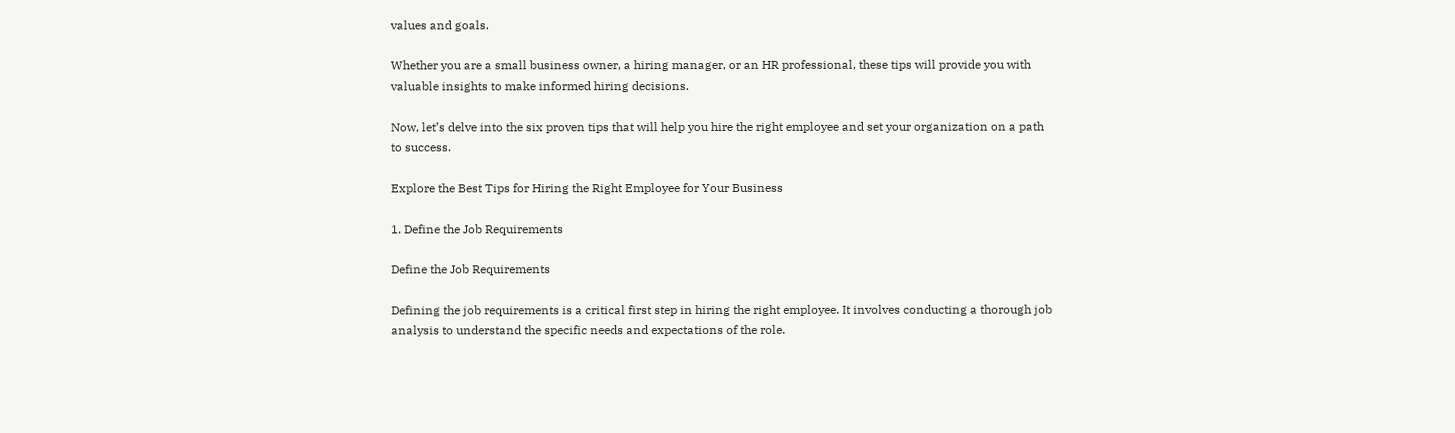values and goals.

Whether you are a small business owner, a hiring manager, or an HR professional, these tips will provide you with valuable insights to make informed hiring decisions.

Now, let’s delve into the six proven tips that will help you hire the right employee and set your organization on a path to success.

Explore the Best Tips for Hiring the Right Employee for Your Business

1. Define the Job Requirements

Define the Job Requirements

Defining the job requirements is a critical first step in hiring the right employee. It involves conducting a thorough job analysis to understand the specific needs and expectations of the role.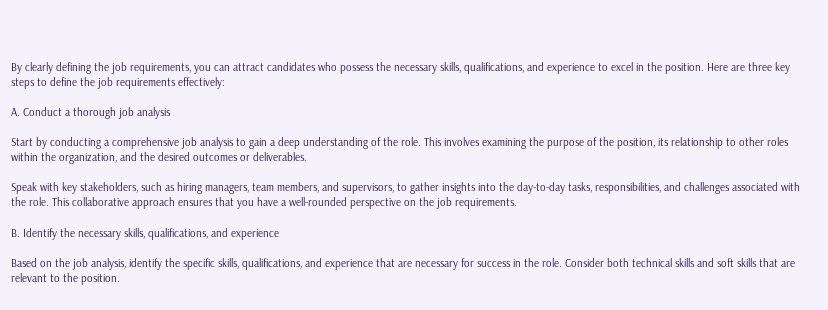By clearly defining the job requirements, you can attract candidates who possess the necessary skills, qualifications, and experience to excel in the position. Here are three key steps to define the job requirements effectively:

A. Conduct a thorough job analysis

Start by conducting a comprehensive job analysis to gain a deep understanding of the role. This involves examining the purpose of the position, its relationship to other roles within the organization, and the desired outcomes or deliverables.

Speak with key stakeholders, such as hiring managers, team members, and supervisors, to gather insights into the day-to-day tasks, responsibilities, and challenges associated with the role. This collaborative approach ensures that you have a well-rounded perspective on the job requirements.

B. Identify the necessary skills, qualifications, and experience

Based on the job analysis, identify the specific skills, qualifications, and experience that are necessary for success in the role. Consider both technical skills and soft skills that are relevant to the position.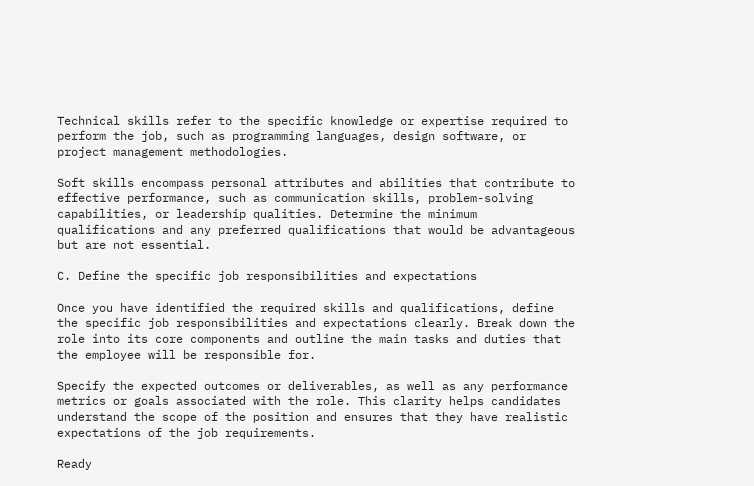Technical skills refer to the specific knowledge or expertise required to perform the job, such as programming languages, design software, or project management methodologies.

Soft skills encompass personal attributes and abilities that contribute to effective performance, such as communication skills, problem-solving capabilities, or leadership qualities. Determine the minimum qualifications and any preferred qualifications that would be advantageous but are not essential.

C. Define the specific job responsibilities and expectations

Once you have identified the required skills and qualifications, define the specific job responsibilities and expectations clearly. Break down the role into its core components and outline the main tasks and duties that the employee will be responsible for.

Specify the expected outcomes or deliverables, as well as any performance metrics or goals associated with the role. This clarity helps candidates understand the scope of the position and ensures that they have realistic expectations of the job requirements.

Ready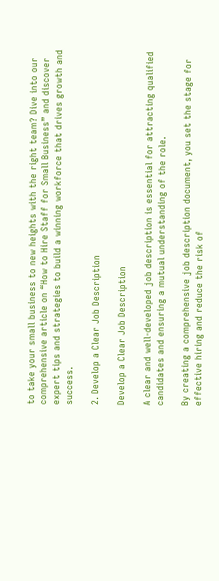to take your small business to new heights with the right team? Dive into our comprehensive article on “How to Hire Staff for Small Business” and discover expert tips and strategies to build a winning workforce that drives growth and success.

2. Develop a Clear Job Description

Develop a Clear Job Description

A clear and well-developed job description is essential for attracting qualified candidates and ensuring a mutual understanding of the role.

By creating a comprehensive job description document, you set the stage for effective hiring and reduce the risk of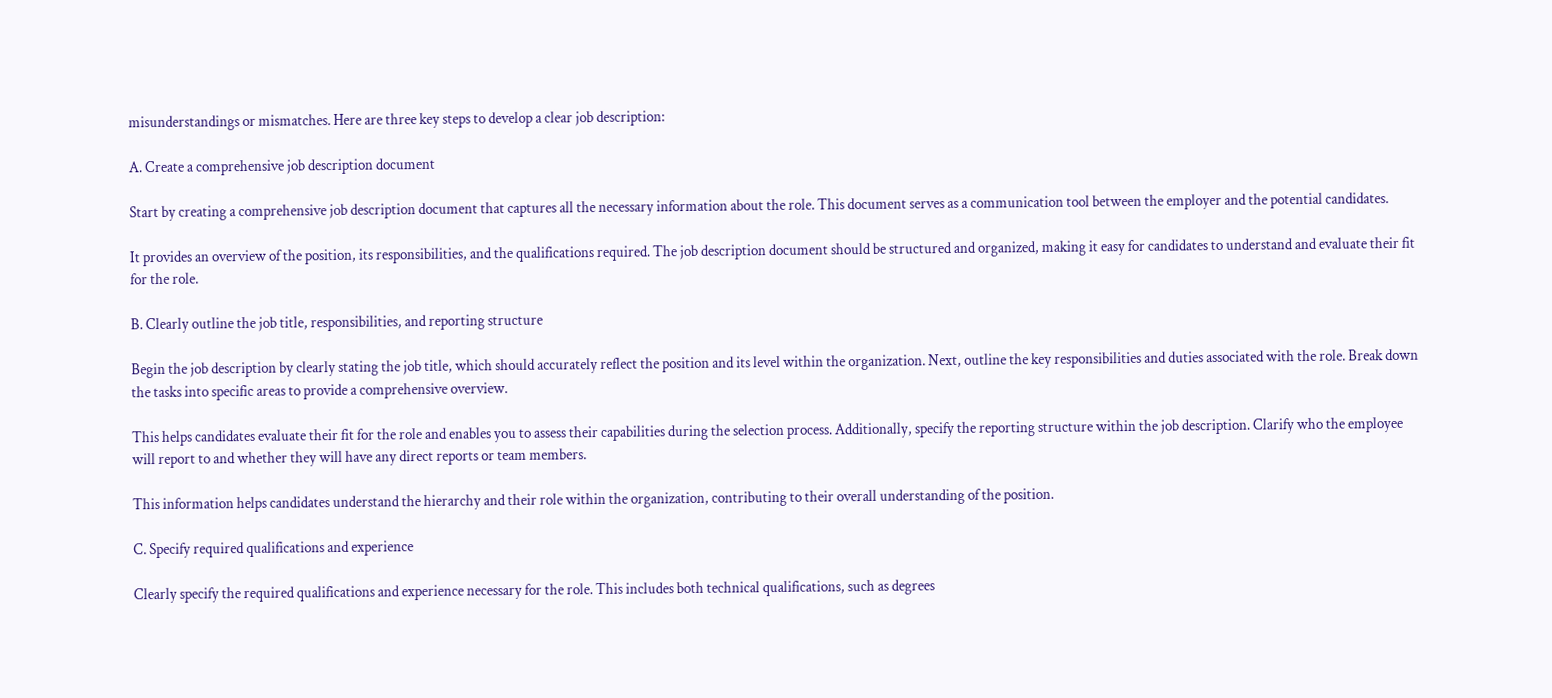misunderstandings or mismatches. Here are three key steps to develop a clear job description:

A. Create a comprehensive job description document

Start by creating a comprehensive job description document that captures all the necessary information about the role. This document serves as a communication tool between the employer and the potential candidates.

It provides an overview of the position, its responsibilities, and the qualifications required. The job description document should be structured and organized, making it easy for candidates to understand and evaluate their fit for the role.

B. Clearly outline the job title, responsibilities, and reporting structure

Begin the job description by clearly stating the job title, which should accurately reflect the position and its level within the organization. Next, outline the key responsibilities and duties associated with the role. Break down the tasks into specific areas to provide a comprehensive overview.

This helps candidates evaluate their fit for the role and enables you to assess their capabilities during the selection process. Additionally, specify the reporting structure within the job description. Clarify who the employee will report to and whether they will have any direct reports or team members.

This information helps candidates understand the hierarchy and their role within the organization, contributing to their overall understanding of the position.

C. Specify required qualifications and experience

Clearly specify the required qualifications and experience necessary for the role. This includes both technical qualifications, such as degrees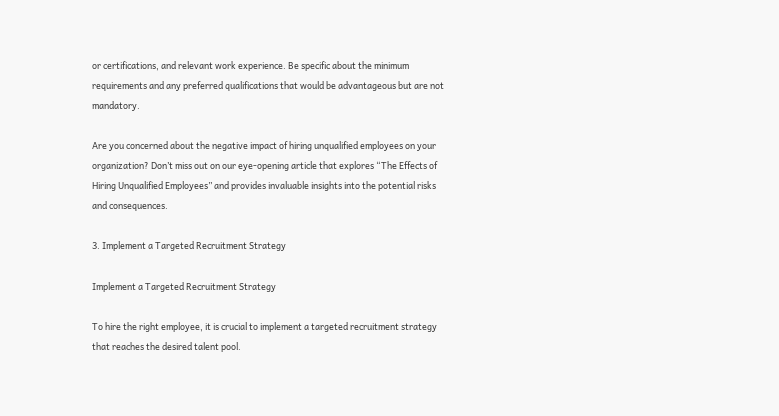or certifications, and relevant work experience. Be specific about the minimum requirements and any preferred qualifications that would be advantageous but are not mandatory.

Are you concerned about the negative impact of hiring unqualified employees on your organization? Don’t miss out on our eye-opening article that explores “The Effects of Hiring Unqualified Employees” and provides invaluable insights into the potential risks and consequences.

3. Implement a Targeted Recruitment Strategy

Implement a Targeted Recruitment Strategy

To hire the right employee, it is crucial to implement a targeted recruitment strategy that reaches the desired talent pool.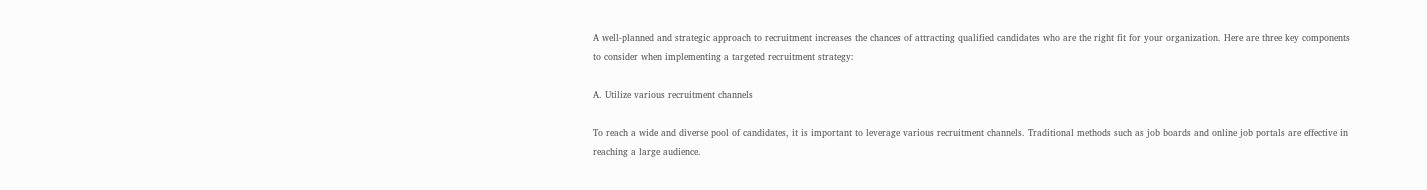A well-planned and strategic approach to recruitment increases the chances of attracting qualified candidates who are the right fit for your organization. Here are three key components to consider when implementing a targeted recruitment strategy:

A. Utilize various recruitment channels

To reach a wide and diverse pool of candidates, it is important to leverage various recruitment channels. Traditional methods such as job boards and online job portals are effective in reaching a large audience.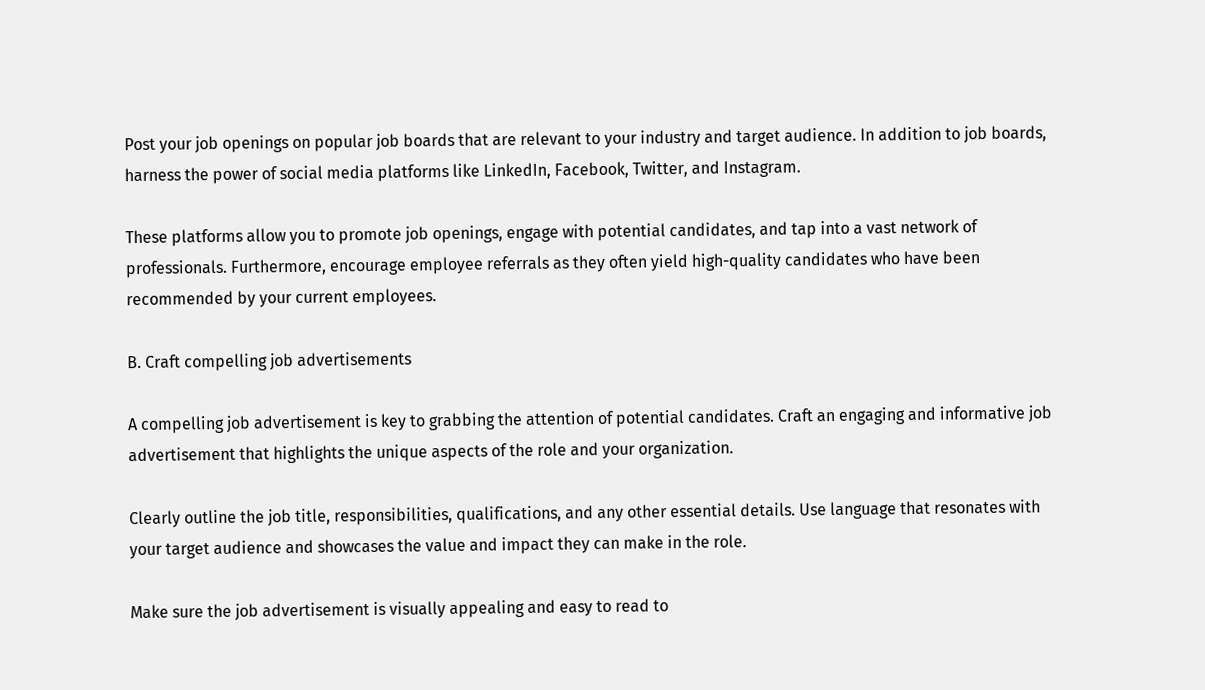Post your job openings on popular job boards that are relevant to your industry and target audience. In addition to job boards, harness the power of social media platforms like LinkedIn, Facebook, Twitter, and Instagram.

These platforms allow you to promote job openings, engage with potential candidates, and tap into a vast network of professionals. Furthermore, encourage employee referrals as they often yield high-quality candidates who have been recommended by your current employees.

B. Craft compelling job advertisements

A compelling job advertisement is key to grabbing the attention of potential candidates. Craft an engaging and informative job advertisement that highlights the unique aspects of the role and your organization.

Clearly outline the job title, responsibilities, qualifications, and any other essential details. Use language that resonates with your target audience and showcases the value and impact they can make in the role.

Make sure the job advertisement is visually appealing and easy to read to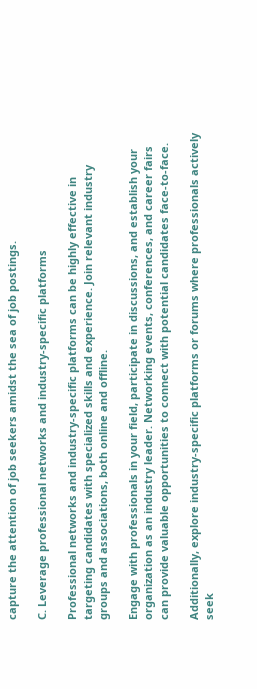capture the attention of job seekers amidst the sea of job postings.

C. Leverage professional networks and industry-specific platforms

Professional networks and industry-specific platforms can be highly effective in targeting candidates with specialized skills and experience. Join relevant industry groups and associations, both online and offline.

Engage with professionals in your field, participate in discussions, and establish your organization as an industry leader. Networking events, conferences, and career fairs can provide valuable opportunities to connect with potential candidates face-to-face.

Additionally, explore industry-specific platforms or forums where professionals actively seek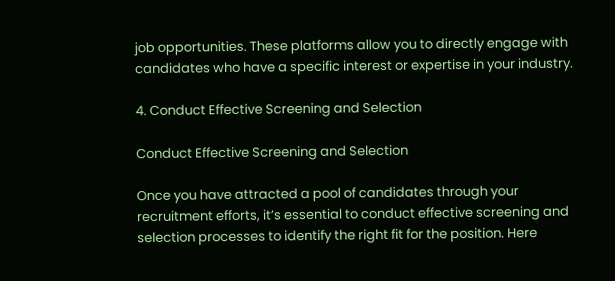job opportunities. These platforms allow you to directly engage with candidates who have a specific interest or expertise in your industry.

4. Conduct Effective Screening and Selection

Conduct Effective Screening and Selection

Once you have attracted a pool of candidates through your recruitment efforts, it’s essential to conduct effective screening and selection processes to identify the right fit for the position. Here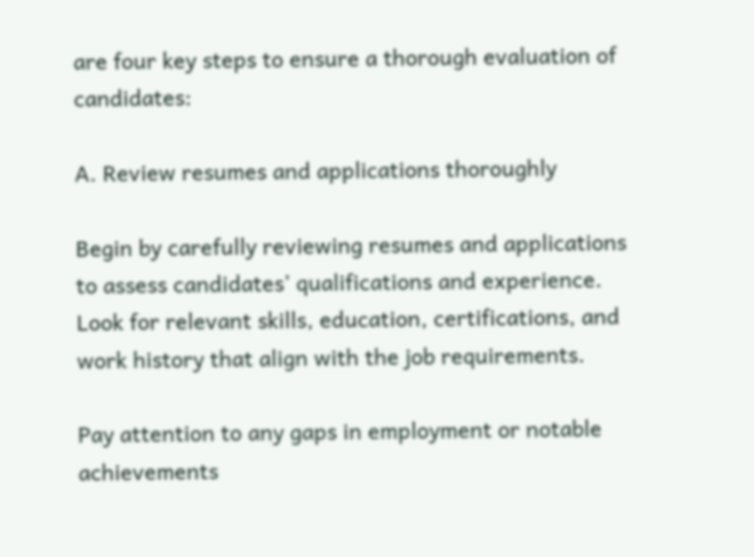are four key steps to ensure a thorough evaluation of candidates:

A. Review resumes and applications thoroughly

Begin by carefully reviewing resumes and applications to assess candidates’ qualifications and experience. Look for relevant skills, education, certifications, and work history that align with the job requirements.

Pay attention to any gaps in employment or notable achievements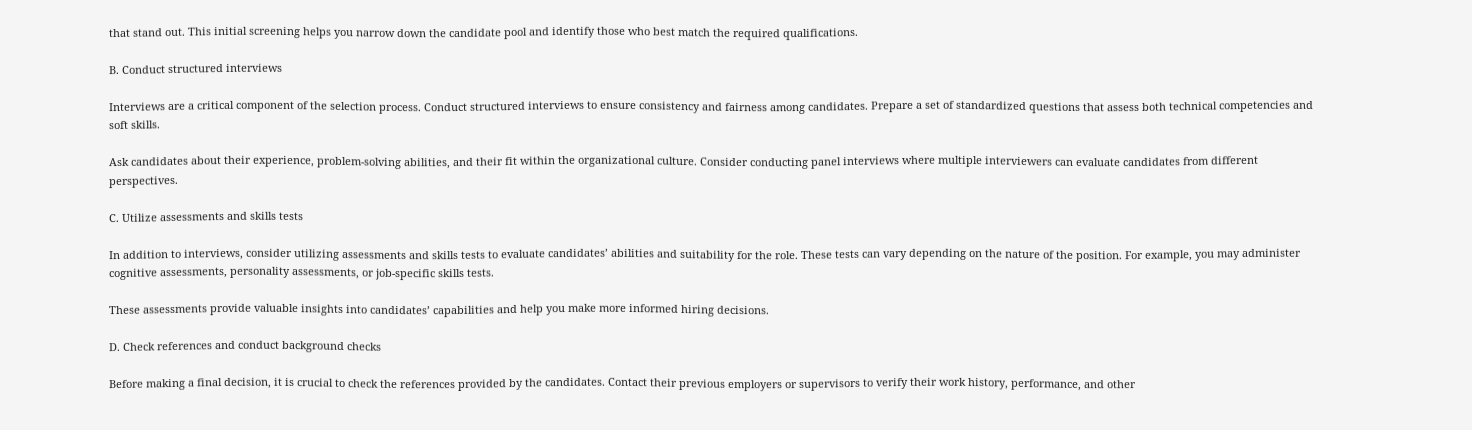that stand out. This initial screening helps you narrow down the candidate pool and identify those who best match the required qualifications.

B. Conduct structured interviews

Interviews are a critical component of the selection process. Conduct structured interviews to ensure consistency and fairness among candidates. Prepare a set of standardized questions that assess both technical competencies and soft skills.

Ask candidates about their experience, problem-solving abilities, and their fit within the organizational culture. Consider conducting panel interviews where multiple interviewers can evaluate candidates from different perspectives.

C. Utilize assessments and skills tests

In addition to interviews, consider utilizing assessments and skills tests to evaluate candidates’ abilities and suitability for the role. These tests can vary depending on the nature of the position. For example, you may administer cognitive assessments, personality assessments, or job-specific skills tests.

These assessments provide valuable insights into candidates’ capabilities and help you make more informed hiring decisions.

D. Check references and conduct background checks

Before making a final decision, it is crucial to check the references provided by the candidates. Contact their previous employers or supervisors to verify their work history, performance, and other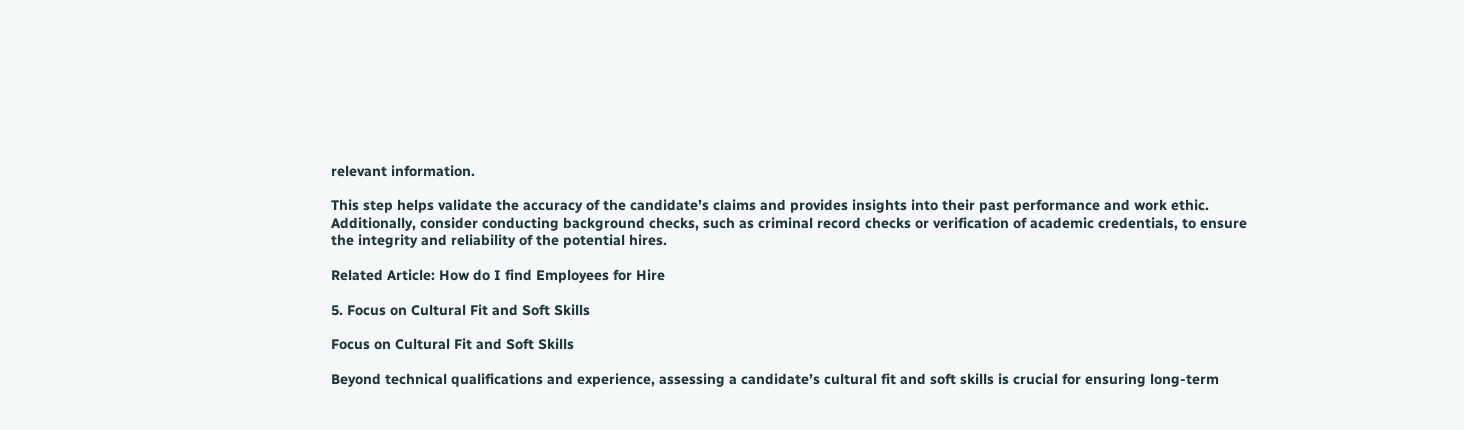relevant information.

This step helps validate the accuracy of the candidate’s claims and provides insights into their past performance and work ethic. Additionally, consider conducting background checks, such as criminal record checks or verification of academic credentials, to ensure the integrity and reliability of the potential hires.

Related Article: How do I find Employees for Hire

5. Focus on Cultural Fit and Soft Skills

Focus on Cultural Fit and Soft Skills

Beyond technical qualifications and experience, assessing a candidate’s cultural fit and soft skills is crucial for ensuring long-term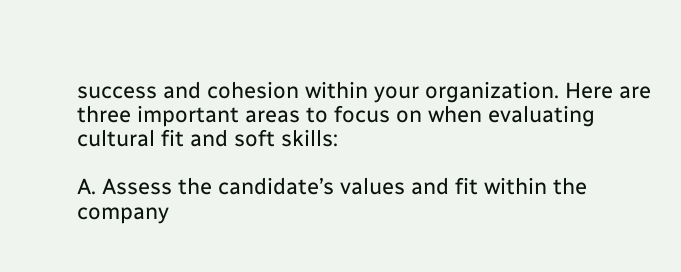success and cohesion within your organization. Here are three important areas to focus on when evaluating cultural fit and soft skills:

A. Assess the candidate’s values and fit within the company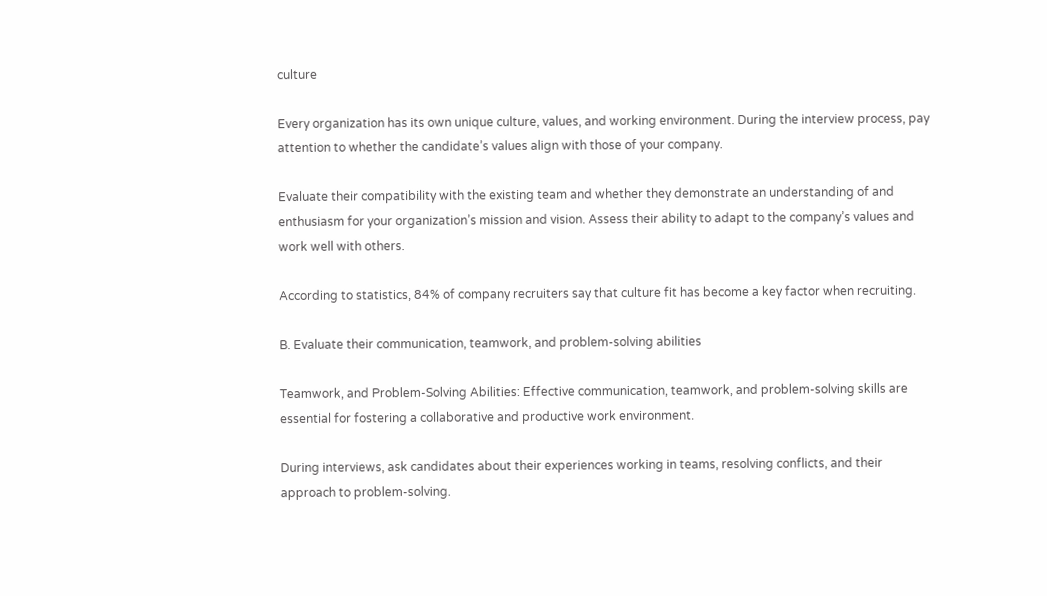culture

Every organization has its own unique culture, values, and working environment. During the interview process, pay attention to whether the candidate’s values align with those of your company.

Evaluate their compatibility with the existing team and whether they demonstrate an understanding of and enthusiasm for your organization’s mission and vision. Assess their ability to adapt to the company’s values and work well with others.

According to statistics, 84% of company recruiters say that culture fit has become a key factor when recruiting.

B. Evaluate their communication, teamwork, and problem-solving abilities

Teamwork, and Problem-Solving Abilities: Effective communication, teamwork, and problem-solving skills are essential for fostering a collaborative and productive work environment.

During interviews, ask candidates about their experiences working in teams, resolving conflicts, and their approach to problem-solving.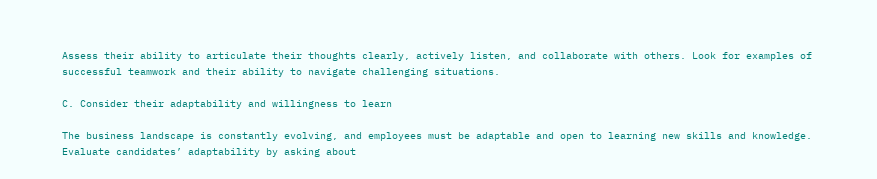Assess their ability to articulate their thoughts clearly, actively listen, and collaborate with others. Look for examples of successful teamwork and their ability to navigate challenging situations.

C. Consider their adaptability and willingness to learn

The business landscape is constantly evolving, and employees must be adaptable and open to learning new skills and knowledge. Evaluate candidates’ adaptability by asking about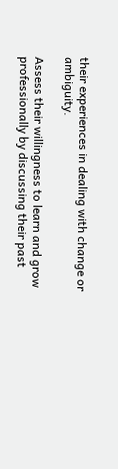their experiences in dealing with change or ambiguity.

Assess their willingness to learn and grow professionally by discussing their past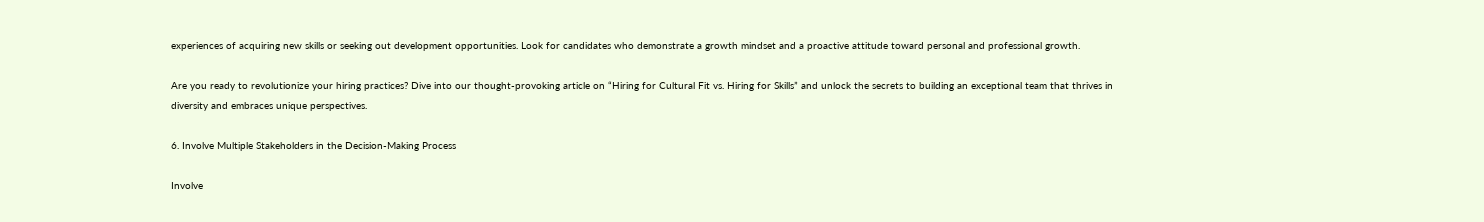experiences of acquiring new skills or seeking out development opportunities. Look for candidates who demonstrate a growth mindset and a proactive attitude toward personal and professional growth.

Are you ready to revolutionize your hiring practices? Dive into our thought-provoking article on “Hiring for Cultural Fit vs. Hiring for Skills” and unlock the secrets to building an exceptional team that thrives in diversity and embraces unique perspectives.

6. Involve Multiple Stakeholders in the Decision-Making Process

Involve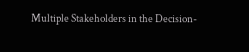Multiple Stakeholders in the Decision-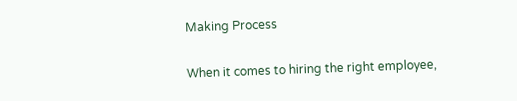Making Process

When it comes to hiring the right employee,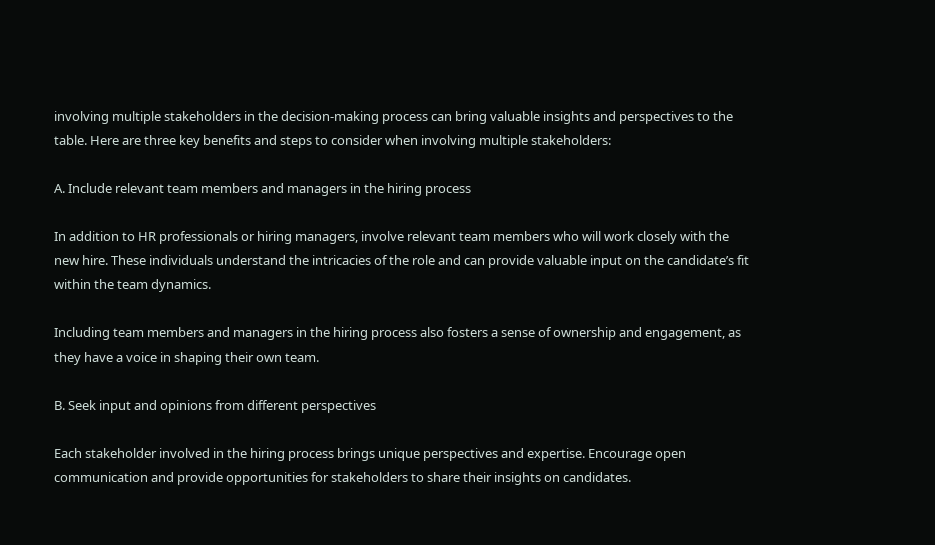involving multiple stakeholders in the decision-making process can bring valuable insights and perspectives to the table. Here are three key benefits and steps to consider when involving multiple stakeholders:

A. Include relevant team members and managers in the hiring process

In addition to HR professionals or hiring managers, involve relevant team members who will work closely with the new hire. These individuals understand the intricacies of the role and can provide valuable input on the candidate’s fit within the team dynamics.

Including team members and managers in the hiring process also fosters a sense of ownership and engagement, as they have a voice in shaping their own team.

B. Seek input and opinions from different perspectives

Each stakeholder involved in the hiring process brings unique perspectives and expertise. Encourage open communication and provide opportunities for stakeholders to share their insights on candidates.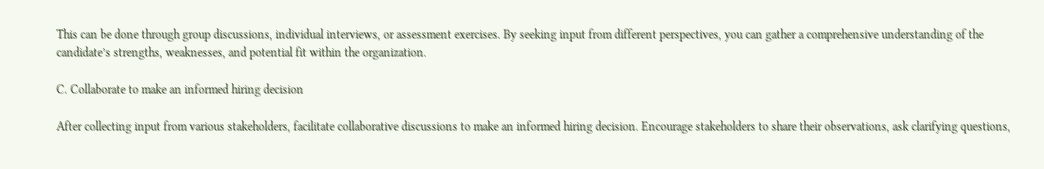This can be done through group discussions, individual interviews, or assessment exercises. By seeking input from different perspectives, you can gather a comprehensive understanding of the candidate’s strengths, weaknesses, and potential fit within the organization.

C. Collaborate to make an informed hiring decision

After collecting input from various stakeholders, facilitate collaborative discussions to make an informed hiring decision. Encourage stakeholders to share their observations, ask clarifying questions,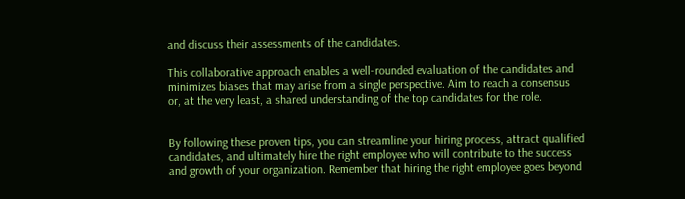and discuss their assessments of the candidates.

This collaborative approach enables a well-rounded evaluation of the candidates and minimizes biases that may arise from a single perspective. Aim to reach a consensus or, at the very least, a shared understanding of the top candidates for the role.


By following these proven tips, you can streamline your hiring process, attract qualified candidates, and ultimately hire the right employee who will contribute to the success and growth of your organization. Remember that hiring the right employee goes beyond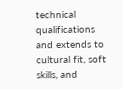technical qualifications and extends to cultural fit, soft skills, and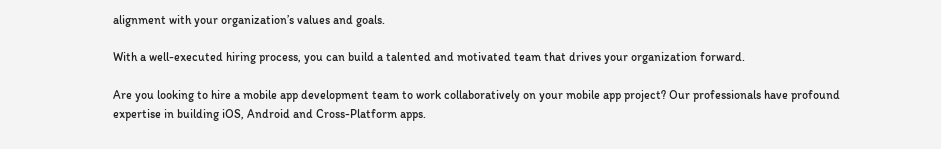alignment with your organization’s values and goals.

With a well-executed hiring process, you can build a talented and motivated team that drives your organization forward.

Are you looking to hire a mobile app development team to work collaboratively on your mobile app project? Our professionals have profound expertise in building iOS, Android and Cross-Platform apps.